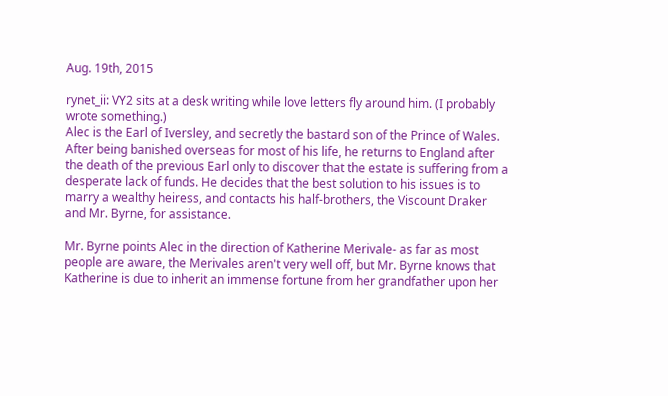Aug. 19th, 2015

rynet_ii: VY2 sits at a desk writing while love letters fly around him. (I probably wrote something.)
Alec is the Earl of Iversley, and secretly the bastard son of the Prince of Wales. After being banished overseas for most of his life, he returns to England after the death of the previous Earl only to discover that the estate is suffering from a desperate lack of funds. He decides that the best solution to his issues is to marry a wealthy heiress, and contacts his half-brothers, the Viscount Draker and Mr. Byrne, for assistance.

Mr. Byrne points Alec in the direction of Katherine Merivale- as far as most people are aware, the Merivales aren't very well off, but Mr. Byrne knows that Katherine is due to inherit an immense fortune from her grandfather upon her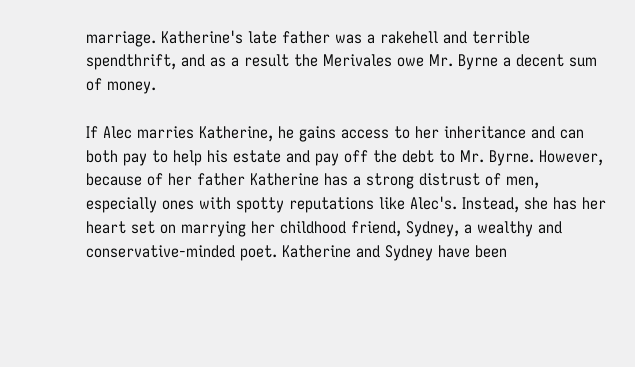marriage. Katherine's late father was a rakehell and terrible spendthrift, and as a result the Merivales owe Mr. Byrne a decent sum of money.

If Alec marries Katherine, he gains access to her inheritance and can both pay to help his estate and pay off the debt to Mr. Byrne. However, because of her father Katherine has a strong distrust of men, especially ones with spotty reputations like Alec's. Instead, she has her heart set on marrying her childhood friend, Sydney, a wealthy and conservative-minded poet. Katherine and Sydney have been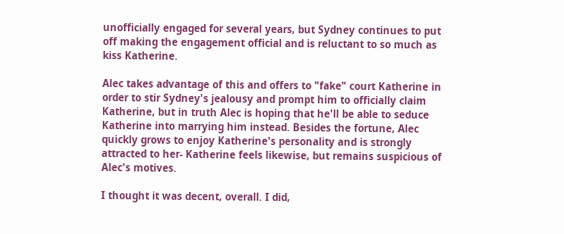unofficially engaged for several years, but Sydney continues to put off making the engagement official and is reluctant to so much as kiss Katherine.

Alec takes advantage of this and offers to "fake" court Katherine in order to stir Sydney's jealousy and prompt him to officially claim Katherine, but in truth Alec is hoping that he'll be able to seduce Katherine into marrying him instead. Besides the fortune, Alec quickly grows to enjoy Katherine's personality and is strongly attracted to her- Katherine feels likewise, but remains suspicious of Alec's motives.

I thought it was decent, overall. I did,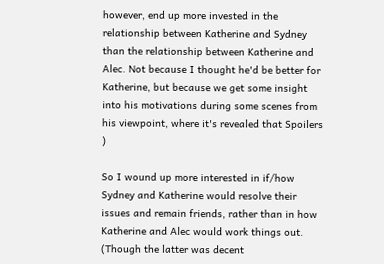however, end up more invested in the relationship between Katherine and Sydney than the relationship between Katherine and Alec. Not because I thought he'd be better for Katherine, but because we get some insight into his motivations during some scenes from his viewpoint, where it's revealed that Spoilers )

So I wound up more interested in if/how Sydney and Katherine would resolve their issues and remain friends, rather than in how Katherine and Alec would work things out. (Though the latter was decent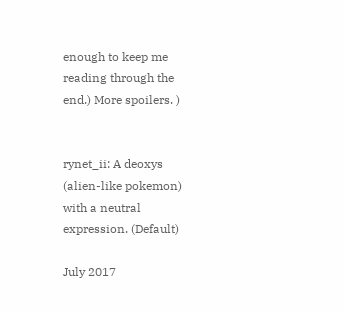enough to keep me reading through the end.) More spoilers. )


rynet_ii: A deoxys (alien-like pokemon) with a neutral expression. (Default)

July 2017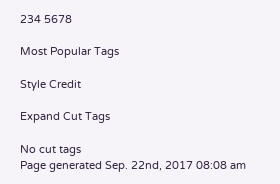234 5678

Most Popular Tags

Style Credit

Expand Cut Tags

No cut tags
Page generated Sep. 22nd, 2017 08:08 am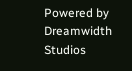Powered by Dreamwidth Studios